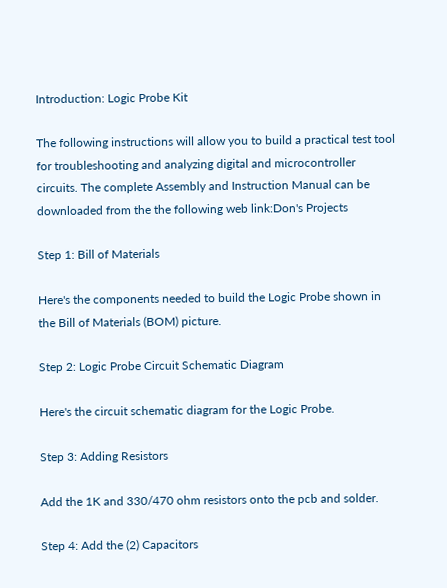Introduction: Logic Probe Kit

The following instructions will allow you to build a practical test tool for troubleshooting and analyzing digital and microcontroller circuits. The complete Assembly and Instruction Manual can be downloaded from the the following web link:Don's Projects

Step 1: Bill of Materials

Here's the components needed to build the Logic Probe shown in the Bill of Materials (BOM) picture.

Step 2: Logic Probe Circuit Schematic Diagram

Here's the circuit schematic diagram for the Logic Probe.

Step 3: Adding Resistors

Add the 1K and 330/470 ohm resistors onto the pcb and solder.

Step 4: Add the (2) Capacitors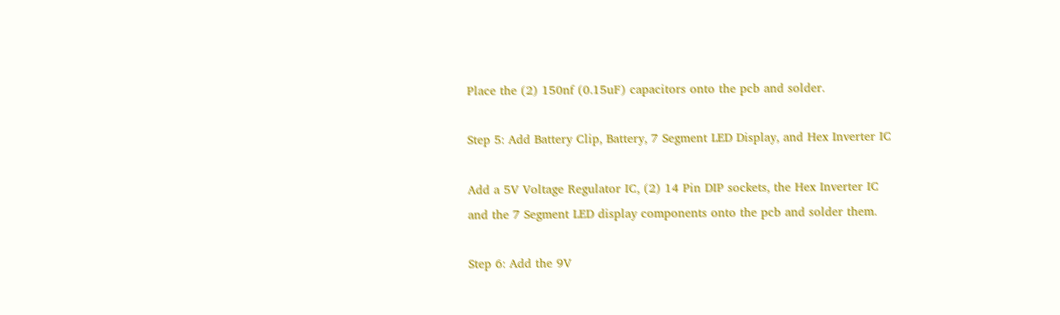Place the (2) 150nf (0.15uF) capacitors onto the pcb and solder.

Step 5: Add Battery Clip, Battery, 7 Segment LED Display, and Hex Inverter IC

Add a 5V Voltage Regulator IC, (2) 14 Pin DIP sockets, the Hex Inverter IC and the 7 Segment LED display components onto the pcb and solder them.

Step 6: Add the 9V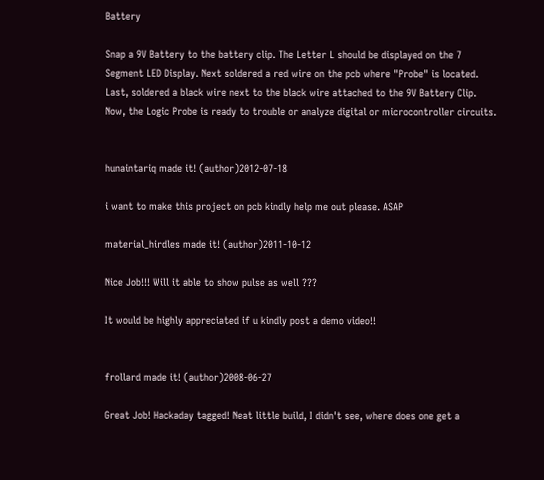Battery

Snap a 9V Battery to the battery clip. The Letter L should be displayed on the 7 Segment LED Display. Next soldered a red wire on the pcb where "Probe" is located. Last, soldered a black wire next to the black wire attached to the 9V Battery Clip. Now, the Logic Probe is ready to trouble or analyze digital or microcontroller circuits.


hunaintariq made it! (author)2012-07-18

i want to make this project on pcb kindly help me out please. ASAP

material_hirdles made it! (author)2011-10-12

Nice Job!!! Will it able to show pulse as well ???

It would be highly appreciated if u kindly post a demo video!!


frollard made it! (author)2008-06-27

Great Job! Hackaday tagged! Neat little build, I didn't see, where does one get a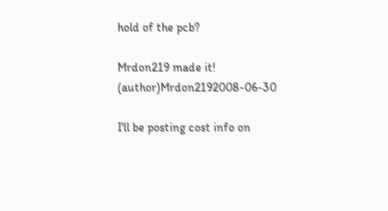hold of the pcb?

Mrdon219 made it! (author)Mrdon2192008-06-30

I'll be posting cost info on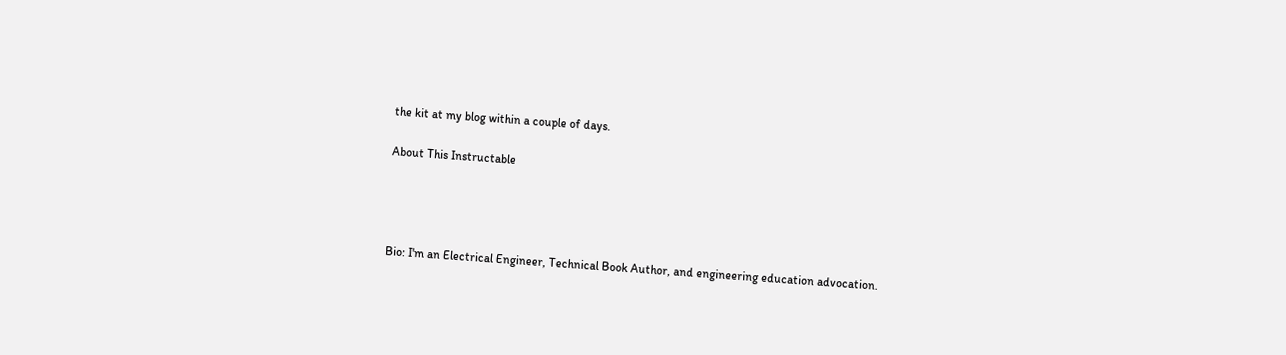the kit at my blog within a couple of days.

About This Instructable




Bio: I'm an Electrical Engineer, Technical Book Author, and engineering education advocation.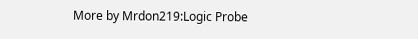More by Mrdon219:Logic Probe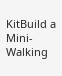KitBuild a Mini-Walking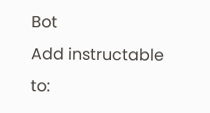Bot
Add instructable to: